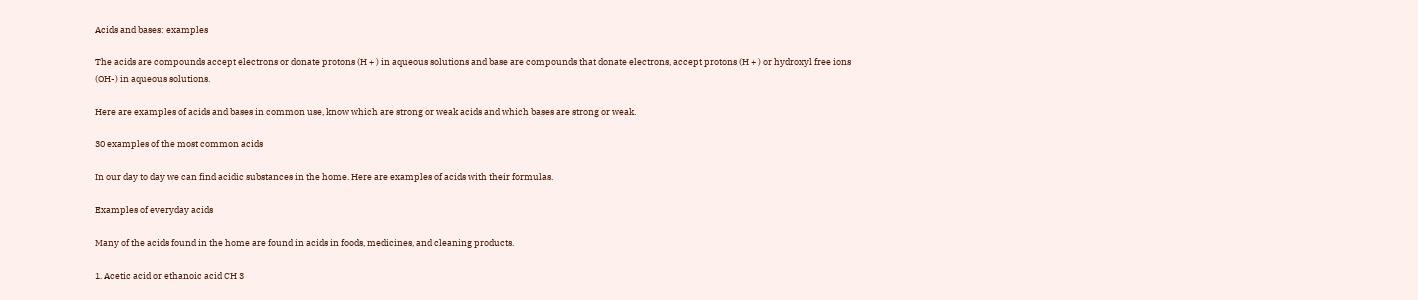Acids and bases: examples

The acids are compounds accept electrons or donate protons (H + ) in aqueous solutions and base are compounds that donate electrons, accept protons (H + ) or hydroxyl free ions (OH-) in aqueous solutions.

Here are examples of acids and bases in common use, know which are strong or weak acids and which bases are strong or weak.

30 examples of the most common acids

In our day to day we can find acidic substances in the home. Here are examples of acids with their formulas.

Examples of everyday acids

Many of the acids found in the home are found in acids in foods, medicines, and cleaning products.

1. Acetic acid or ethanoic acid CH 3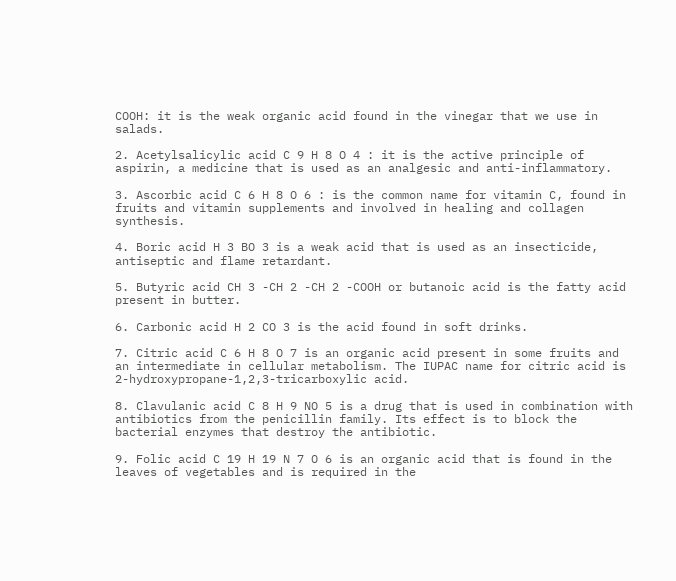COOH: it is the weak organic acid found in the vinegar that we use in salads.

2. Acetylsalicylic acid C 9 H 8 O 4 : it is the active principle of aspirin, a medicine that is used as an analgesic and anti-inflammatory.

3. Ascorbic acid C 6 H 8 O 6 : is the common name for vitamin C, found in fruits and vitamin supplements and involved in healing and collagen synthesis.

4. Boric acid H 3 BO 3 is a weak acid that is used as an insecticide, antiseptic and flame retardant.

5. Butyric acid CH 3 -CH 2 -CH 2 -COOH or butanoic acid is the fatty acid present in butter.

6. Carbonic acid H 2 CO 3 is the acid found in soft drinks.

7. Citric acid C 6 H 8 O 7 is an organic acid present in some fruits and an intermediate in cellular metabolism. The IUPAC name for citric acid is 2-hydroxypropane-1,2,3-tricarboxylic acid.

8. Clavulanic acid C 8 H 9 NO 5 is a drug that is used in combination with antibiotics from the penicillin family. Its effect is to block the bacterial enzymes that destroy the antibiotic.

9. Folic acid C 19 H 19 N 7 O 6 is an organic acid that is found in the leaves of vegetables and is required in the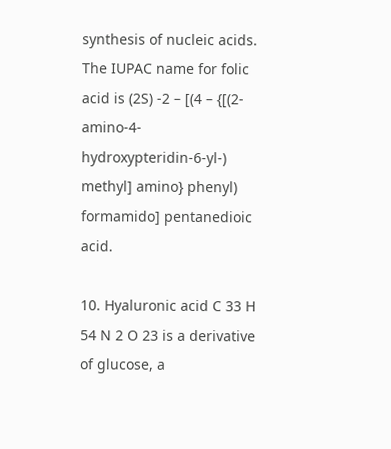synthesis of nucleic acids. The IUPAC name for folic acid is (2S) -2 – [(4 – {[(2-amino-4-hydroxypteridin-6-yl-) methyl] amino} phenyl) formamido] pentanedioic acid.

10. Hyaluronic acid C 33 H 54 N 2 O 23 is a derivative of glucose, a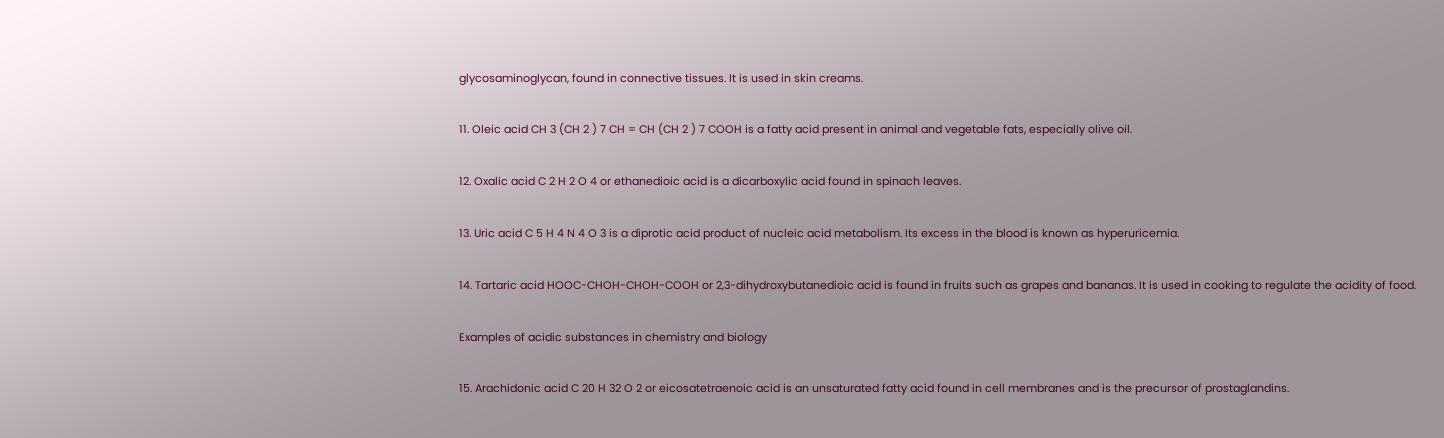glycosaminoglycan, found in connective tissues. It is used in skin creams.

11. Oleic acid CH 3 (CH 2 ) 7 CH = CH (CH 2 ) 7 COOH is a fatty acid present in animal and vegetable fats, especially olive oil.

12. Oxalic acid C 2 H 2 O 4 or ethanedioic acid is a dicarboxylic acid found in spinach leaves.

13. Uric acid C 5 H 4 N 4 O 3 is a diprotic acid product of nucleic acid metabolism. Its excess in the blood is known as hyperuricemia.

14. Tartaric acid HOOC-CHOH-CHOH-COOH or 2,3-dihydroxybutanedioic acid is found in fruits such as grapes and bananas. It is used in cooking to regulate the acidity of food.

Examples of acidic substances in chemistry and biology

15. Arachidonic acid C 20 H 32 O 2 or eicosatetraenoic acid is an unsaturated fatty acid found in cell membranes and is the precursor of prostaglandins.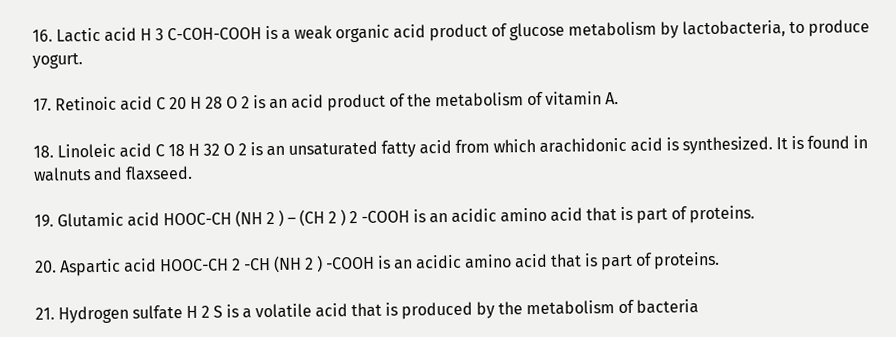16. Lactic acid H 3 C-COH-COOH is a weak organic acid product of glucose metabolism by lactobacteria, to produce yogurt.

17. Retinoic acid C 20 H 28 O 2 is an acid product of the metabolism of vitamin A.

18. Linoleic acid C 18 H 32 O 2 is an unsaturated fatty acid from which arachidonic acid is synthesized. It is found in walnuts and flaxseed.

19. Glutamic acid HOOC-CH (NH 2 ) – (CH 2 ) 2 -COOH is an acidic amino acid that is part of proteins.

20. Aspartic acid HOOC-CH 2 -CH (NH 2 ) -COOH is an acidic amino acid that is part of proteins.

21. Hydrogen sulfate H 2 S is a volatile acid that is produced by the metabolism of bacteria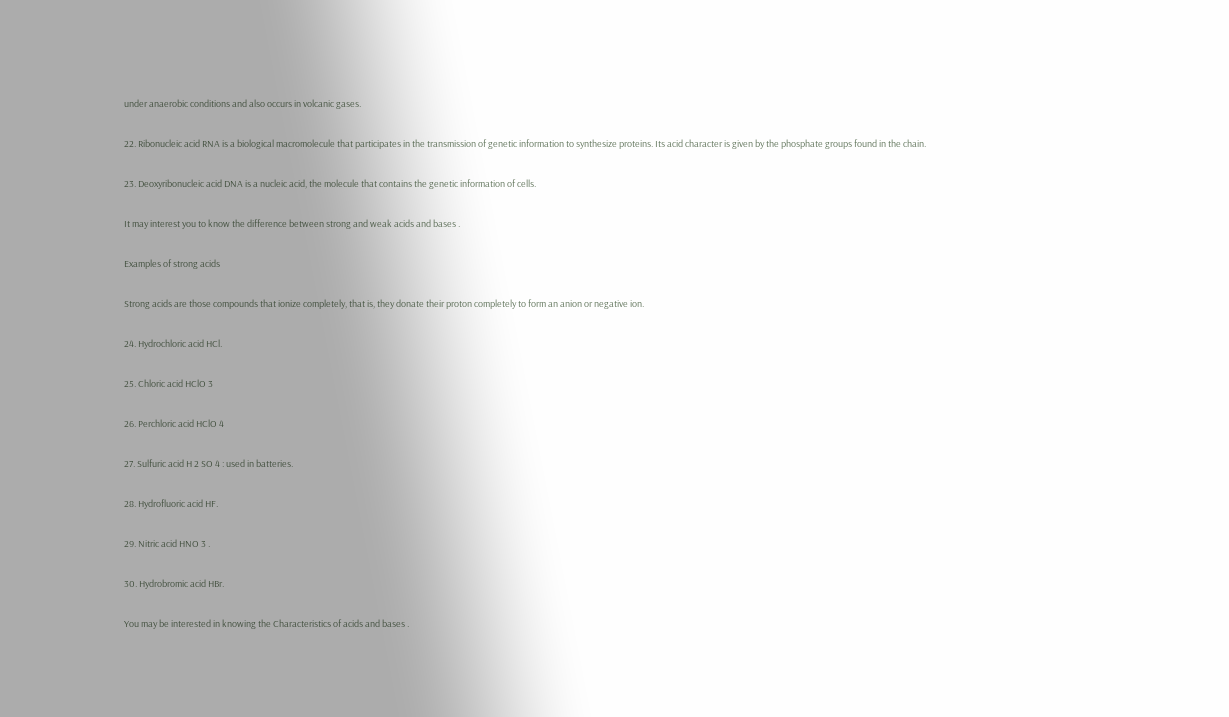under anaerobic conditions and also occurs in volcanic gases.

22. Ribonucleic acid RNA is a biological macromolecule that participates in the transmission of genetic information to synthesize proteins. Its acid character is given by the phosphate groups found in the chain.

23. Deoxyribonucleic acid DNA is a nucleic acid, the molecule that contains the genetic information of cells.

It may interest you to know the difference between strong and weak acids and bases .

Examples of strong acids

Strong acids are those compounds that ionize completely, that is, they donate their proton completely to form an anion or negative ion.

24. Hydrochloric acid HCl.

25. Chloric acid HClO 3

26. Perchloric acid HClO 4

27. Sulfuric acid H 2 SO 4 : used in batteries.

28. Hydrofluoric acid HF.

29. Nitric acid HNO 3 .

30. Hydrobromic acid HBr.

You may be interested in knowing the Characteristics of acids and bases .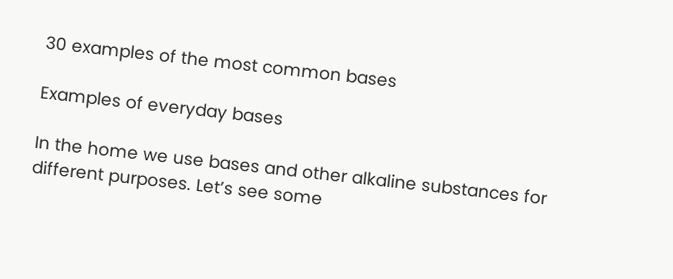30 examples of the most common bases

Examples of everyday bases

In the home we use bases and other alkaline substances for different purposes. Let’s see some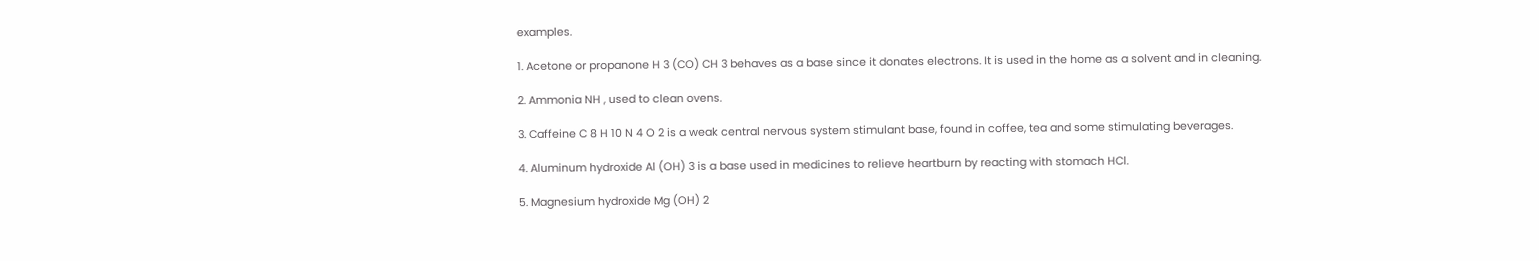examples.

1. Acetone or propanone H 3 (CO) CH 3 behaves as a base since it donates electrons. It is used in the home as a solvent and in cleaning.

2. Ammonia NH , used to clean ovens.

3. Caffeine C 8 H 10 N 4 O 2 is a weak central nervous system stimulant base, found in coffee, tea and some stimulating beverages.

4. Aluminum hydroxide Al (OH) 3 is a base used in medicines to relieve heartburn by reacting with stomach HCl.

5. Magnesium hydroxide Mg (OH) 2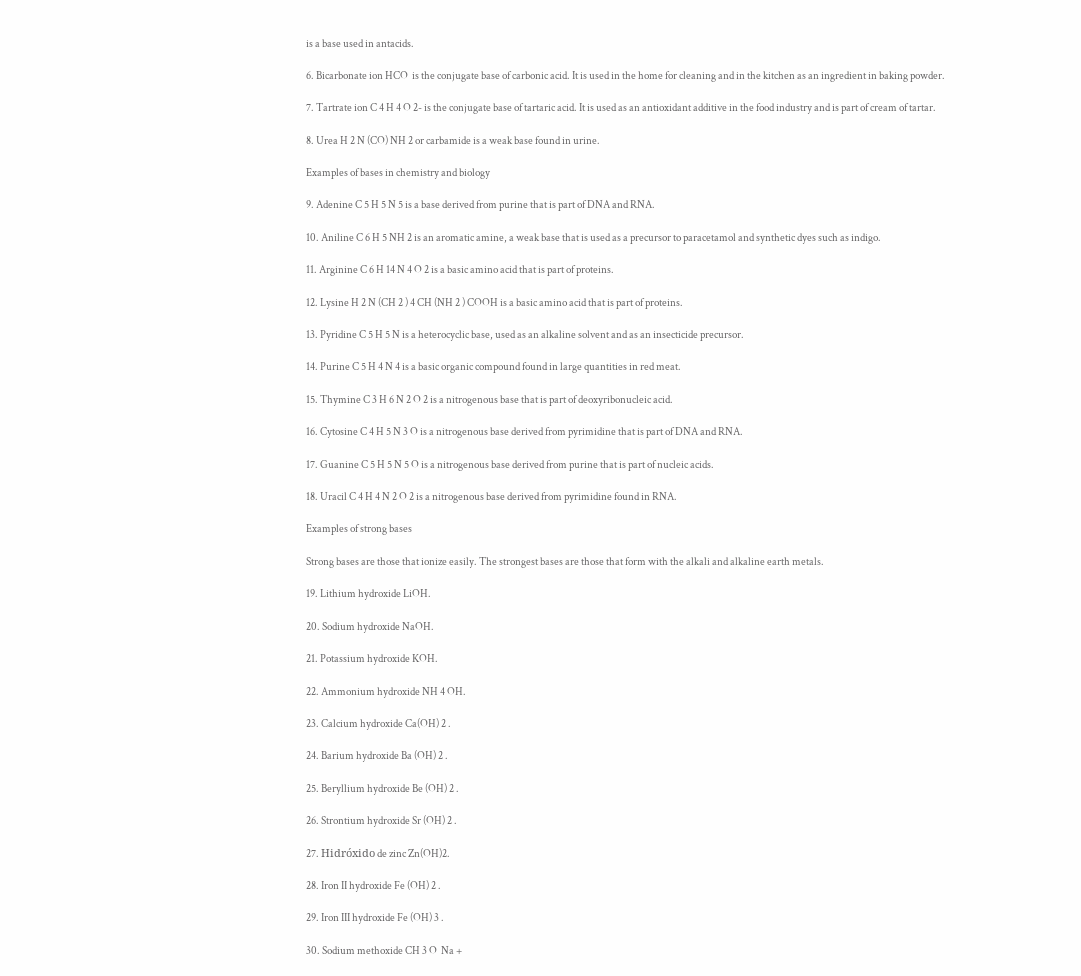is a base used in antacids.

6. Bicarbonate ion HCO  is the conjugate base of carbonic acid. It is used in the home for cleaning and in the kitchen as an ingredient in baking powder.

7. Tartrate ion C 4 H 4 O 2- is the conjugate base of tartaric acid. It is used as an antioxidant additive in the food industry and is part of cream of tartar.

8. Urea H 2 N (CO) NH 2 or carbamide is a weak base found in urine.

Examples of bases in chemistry and biology

9. Adenine C 5 H 5 N 5 is a base derived from purine that is part of DNA and RNA.

10. Aniline C 6 H 5 NH 2 is an aromatic amine, a weak base that is used as a precursor to paracetamol and synthetic dyes such as indigo.

11. Arginine C 6 H 14 N 4 O 2 is a basic amino acid that is part of proteins.

12. Lysine H 2 N (CH 2 ) 4 CH (NH 2 ) COOH is a basic amino acid that is part of proteins.

13. Pyridine C 5 H 5 N is a heterocyclic base, used as an alkaline solvent and as an insecticide precursor.

14. Purine C 5 H 4 N 4 is a basic organic compound found in large quantities in red meat.

15. Thymine C 3 H 6 N 2 O 2 is a nitrogenous base that is part of deoxyribonucleic acid.

16. Cytosine C 4 H 5 N 3 O is a nitrogenous base derived from pyrimidine that is part of DNA and RNA.

17. Guanine C 5 H 5 N 5 O is a nitrogenous base derived from purine that is part of nucleic acids.

18. Uracil C 4 H 4 N 2 O 2 is a nitrogenous base derived from pyrimidine found in RNA.

Examples of strong bases

Strong bases are those that ionize easily. The strongest bases are those that form with the alkali and alkaline earth metals.

19. Lithium hydroxide LiOH.

20. Sodium hydroxide NaOH.

21. Potassium hydroxide KOH.

22. Ammonium hydroxide NH 4 OH.

23. Calcium hydroxide Ca(OH) 2 .

24. Barium hydroxide Ba (OH) 2 .

25. Beryllium hydroxide Be (OH) 2 .

26. Strontium hydroxide Sr (OH) 2 .

27. Hidróxido de zinc Zn(OH)2.

28. Iron II hydroxide Fe (OH) 2 .

29. Iron III hydroxide Fe (OH) 3 .

30. Sodium methoxide CH 3 O  Na +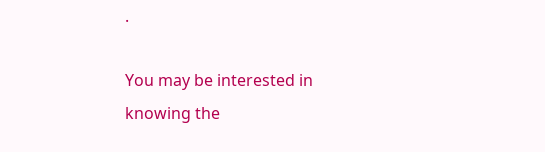.

You may be interested in knowing the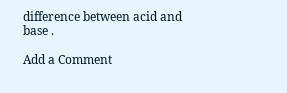difference between acid and base .

Add a Comment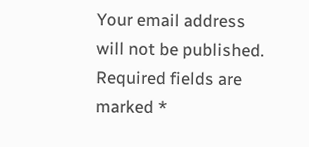Your email address will not be published. Required fields are marked *